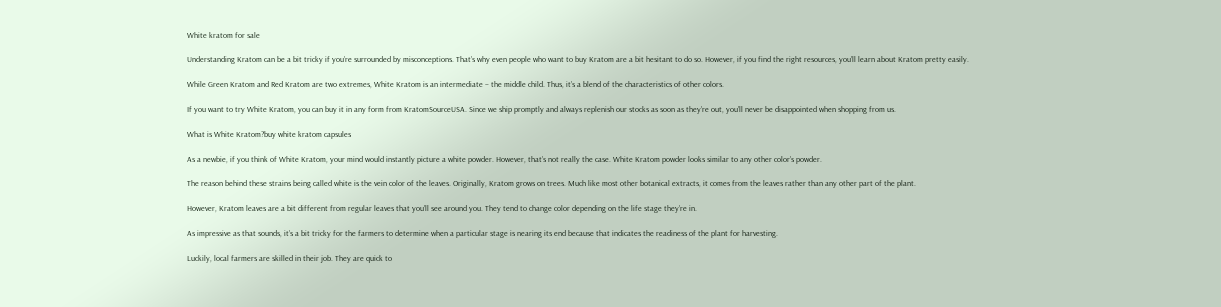White kratom for sale

Understanding Kratom can be a bit tricky if you’re surrounded by misconceptions. That’s why even people who want to buy Kratom are a bit hesitant to do so. However, if you find the right resources, you’ll learn about Kratom pretty easily.

While Green Kratom and Red Kratom are two extremes, White Kratom is an intermediate – the middle child. Thus, it’s a blend of the characteristics of other colors.

If you want to try White Kratom, you can buy it in any form from KratomSourceUSA. Since we ship promptly and always replenish our stocks as soon as they’re out, you’ll never be disappointed when shopping from us.

What is White Kratom?buy white kratom capsules

As a newbie, if you think of White Kratom, your mind would instantly picture a white powder. However, that’s not really the case. White Kratom powder looks similar to any other color’s powder.

The reason behind these strains being called white is the vein color of the leaves. Originally, Kratom grows on trees. Much like most other botanical extracts, it comes from the leaves rather than any other part of the plant.

However, Kratom leaves are a bit different from regular leaves that you’ll see around you. They tend to change color depending on the life stage they’re in.

As impressive as that sounds, it’s a bit tricky for the farmers to determine when a particular stage is nearing its end because that indicates the readiness of the plant for harvesting.

Luckily, local farmers are skilled in their job. They are quick to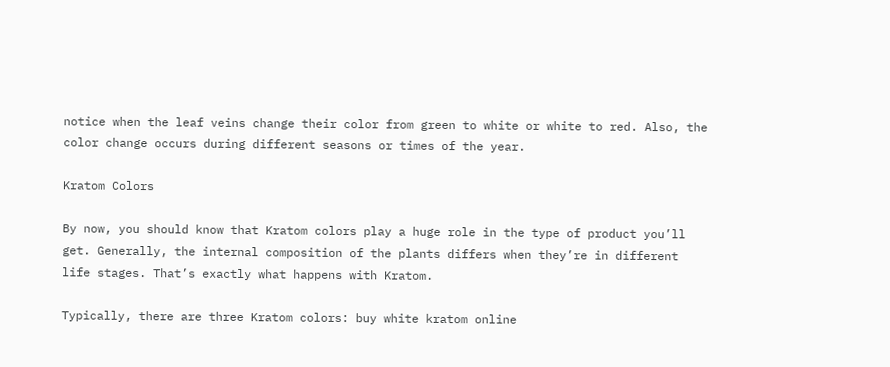notice when the leaf veins change their color from green to white or white to red. Also, the color change occurs during different seasons or times of the year.

Kratom Colors

By now, you should know that Kratom colors play a huge role in the type of product you’ll get. Generally, the internal composition of the plants differs when they’re in different life stages. That’s exactly what happens with Kratom.

Typically, there are three Kratom colors: buy white kratom online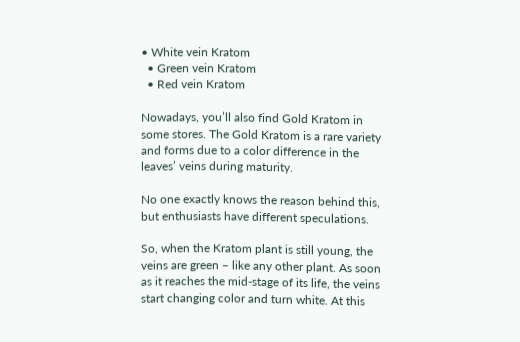• White vein Kratom
  • Green vein Kratom
  • Red vein Kratom

Nowadays, you’ll also find Gold Kratom in some stores. The Gold Kratom is a rare variety and forms due to a color difference in the leaves’ veins during maturity.

No one exactly knows the reason behind this, but enthusiasts have different speculations.

So, when the Kratom plant is still young, the veins are green – like any other plant. As soon as it reaches the mid-stage of its life, the veins start changing color and turn white. At this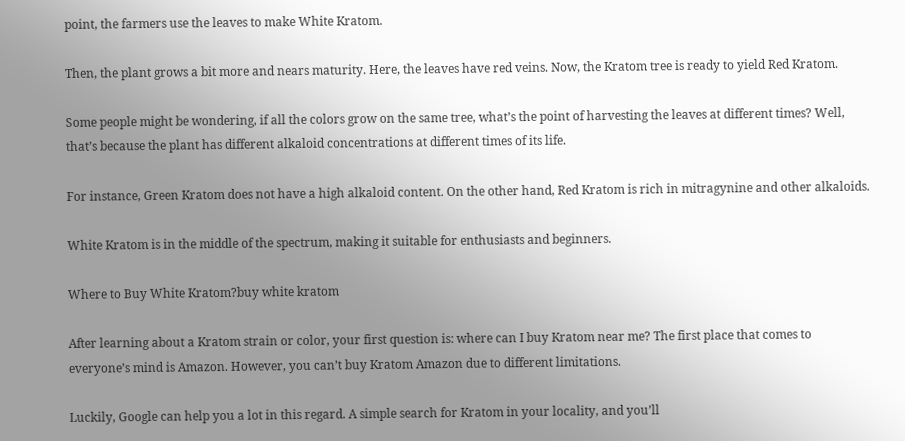point, the farmers use the leaves to make White Kratom.

Then, the plant grows a bit more and nears maturity. Here, the leaves have red veins. Now, the Kratom tree is ready to yield Red Kratom.

Some people might be wondering, if all the colors grow on the same tree, what’s the point of harvesting the leaves at different times? Well, that’s because the plant has different alkaloid concentrations at different times of its life.

For instance, Green Kratom does not have a high alkaloid content. On the other hand, Red Kratom is rich in mitragynine and other alkaloids.

White Kratom is in the middle of the spectrum, making it suitable for enthusiasts and beginners.

Where to Buy White Kratom?buy white kratom

After learning about a Kratom strain or color, your first question is: where can I buy Kratom near me? The first place that comes to everyone’s mind is Amazon. However, you can’t buy Kratom Amazon due to different limitations.

Luckily, Google can help you a lot in this regard. A simple search for Kratom in your locality, and you’ll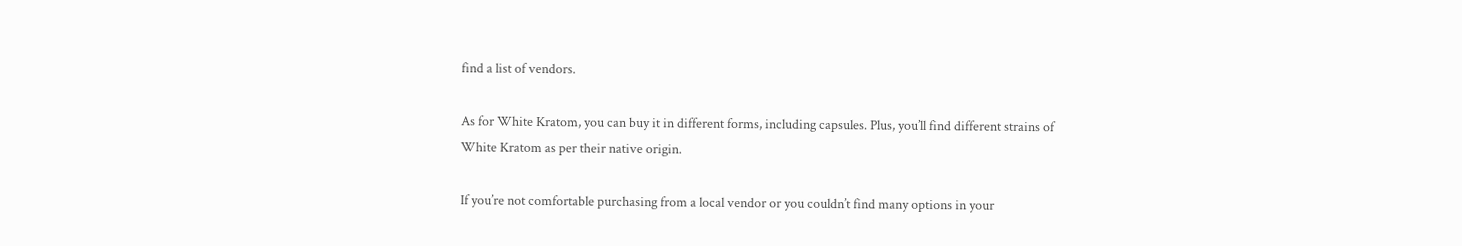find a list of vendors.

As for White Kratom, you can buy it in different forms, including capsules. Plus, you’ll find different strains of White Kratom as per their native origin.

If you’re not comfortable purchasing from a local vendor or you couldn’t find many options in your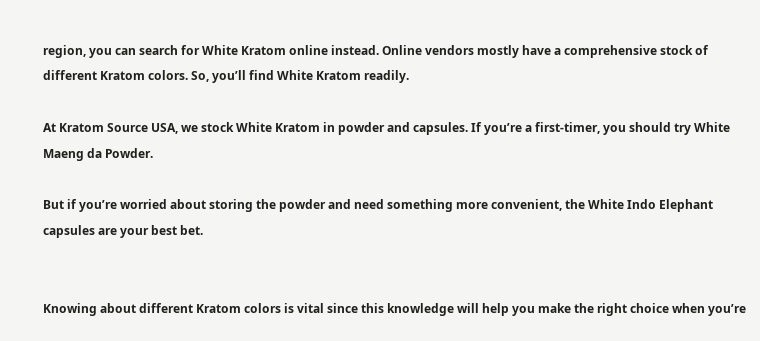region, you can search for White Kratom online instead. Online vendors mostly have a comprehensive stock of different Kratom colors. So, you’ll find White Kratom readily.

At Kratom Source USA, we stock White Kratom in powder and capsules. If you’re a first-timer, you should try White Maeng da Powder.

But if you’re worried about storing the powder and need something more convenient, the White Indo Elephant capsules are your best bet.


Knowing about different Kratom colors is vital since this knowledge will help you make the right choice when you’re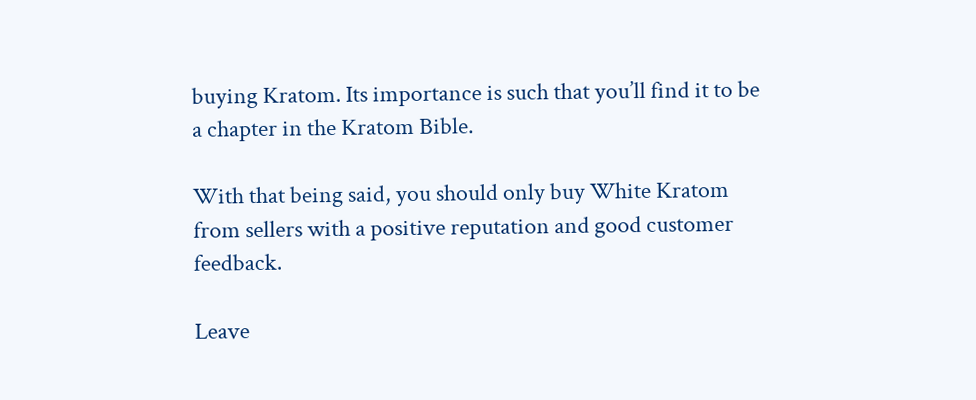buying Kratom. Its importance is such that you’ll find it to be a chapter in the Kratom Bible.

With that being said, you should only buy White Kratom from sellers with a positive reputation and good customer feedback.

Leave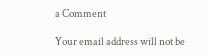a Comment

Your email address will not be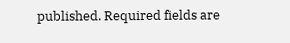published. Required fields are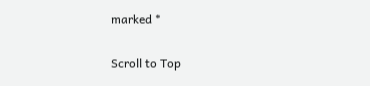marked *

Scroll to Top